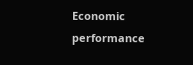Economic performance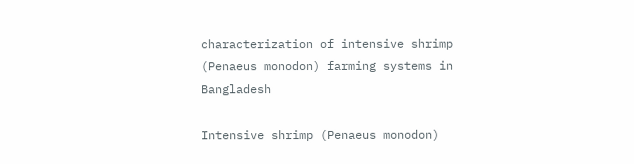characterization of intensive shrimp (Penaeus monodon) farming systems in Bangladesh

Intensive shrimp (Penaeus monodon)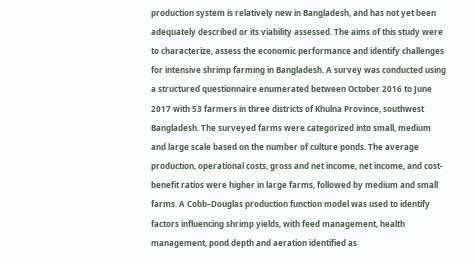production system is relatively new in Bangladesh, and has not yet been adequately described or its viability assessed. The aims of this study were to characterize, assess the economic performance and identify challenges for intensive shrimp farming in Bangladesh. A survey was conducted using a structured questionnaire enumerated between October 2016 to June 2017 with 53 farmers in three districts of Khulna Province, southwest Bangladesh. The surveyed farms were categorized into small, medium and large scale based on the number of culture ponds. The average production, operational costs, gross and net income, net income, and cost-benefit ratios were higher in large farms, followed by medium and small farms. A Cobb–Douglas production function model was used to identify factors influencing shrimp yields, with feed management, health management, pond depth and aeration identified as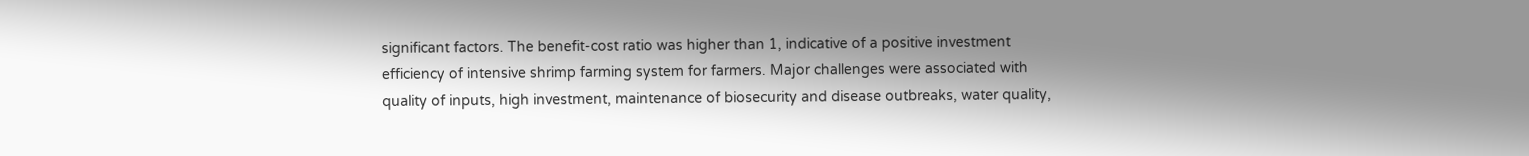significant factors. The benefit-cost ratio was higher than 1, indicative of a positive investment efficiency of intensive shrimp farming system for farmers. Major challenges were associated with quality of inputs, high investment, maintenance of biosecurity and disease outbreaks, water quality,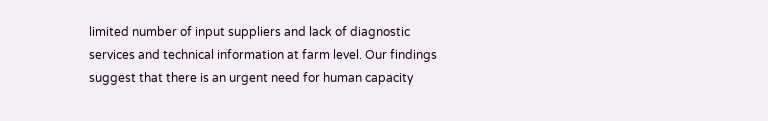limited number of input suppliers and lack of diagnostic services and technical information at farm level. Our findings suggest that there is an urgent need for human capacity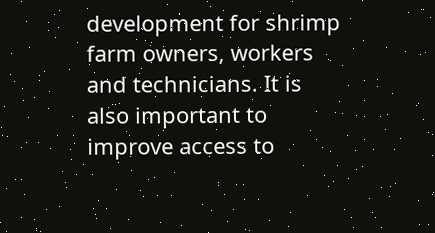development for shrimp farm owners, workers and technicians. It is also important to improve access to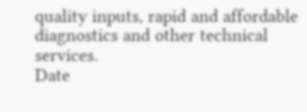quality inputs, rapid and affordable diagnostics and other technical services.
Date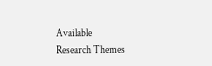Available
Research Themes